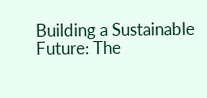Building a Sustainable Future: The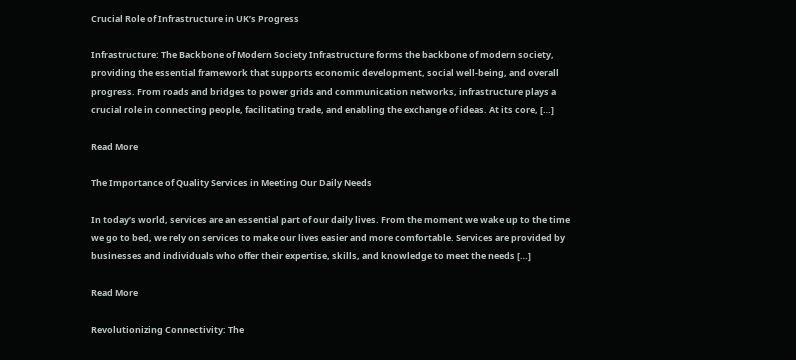Crucial Role of Infrastructure in UK’s Progress

Infrastructure: The Backbone of Modern Society Infrastructure forms the backbone of modern society, providing the essential framework that supports economic development, social well-being, and overall progress. From roads and bridges to power grids and communication networks, infrastructure plays a crucial role in connecting people, facilitating trade, and enabling the exchange of ideas. At its core, […]

Read More

The Importance of Quality Services in Meeting Our Daily Needs

In today’s world, services are an essential part of our daily lives. From the moment we wake up to the time we go to bed, we rely on services to make our lives easier and more comfortable. Services are provided by businesses and individuals who offer their expertise, skills, and knowledge to meet the needs […]

Read More

Revolutionizing Connectivity: The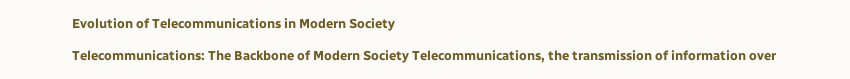Evolution of Telecommunications in Modern Society

Telecommunications: The Backbone of Modern Society Telecommunications, the transmission of information over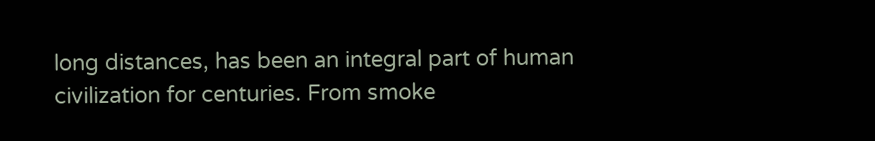long distances, has been an integral part of human civilization for centuries. From smoke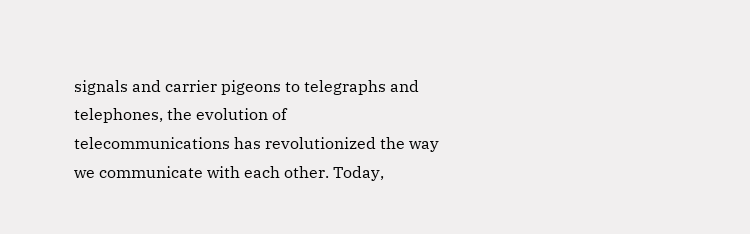signals and carrier pigeons to telegraphs and telephones, the evolution of telecommunications has revolutionized the way we communicate with each other. Today,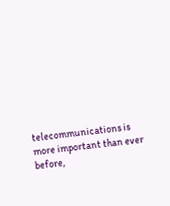telecommunications is more important than ever before,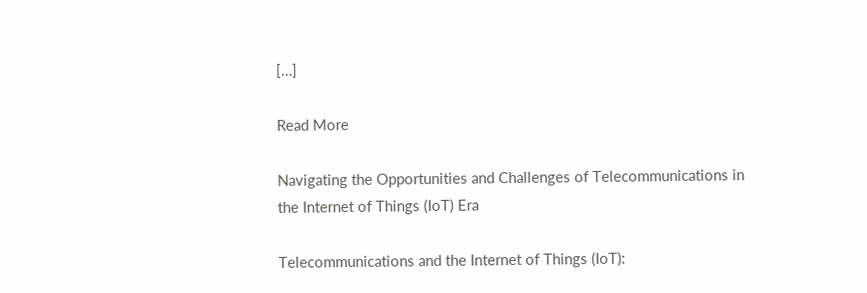[…]

Read More

Navigating the Opportunities and Challenges of Telecommunications in the Internet of Things (IoT) Era

Telecommunications and the Internet of Things (IoT):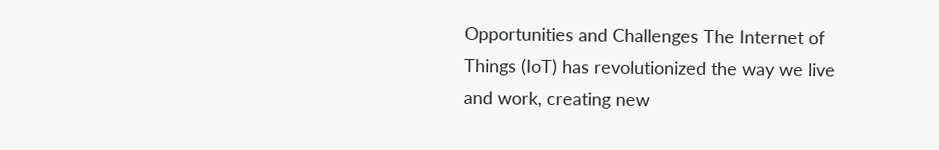Opportunities and Challenges The Internet of Things (IoT) has revolutionized the way we live and work, creating new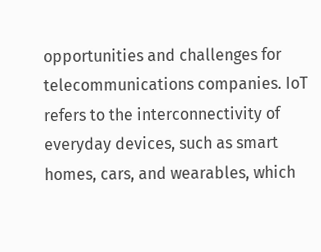opportunities and challenges for telecommunications companies. IoT refers to the interconnectivity of everyday devices, such as smart homes, cars, and wearables, which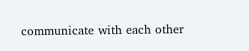communicate with each other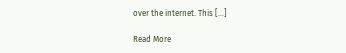over the internet. This […]

Read More